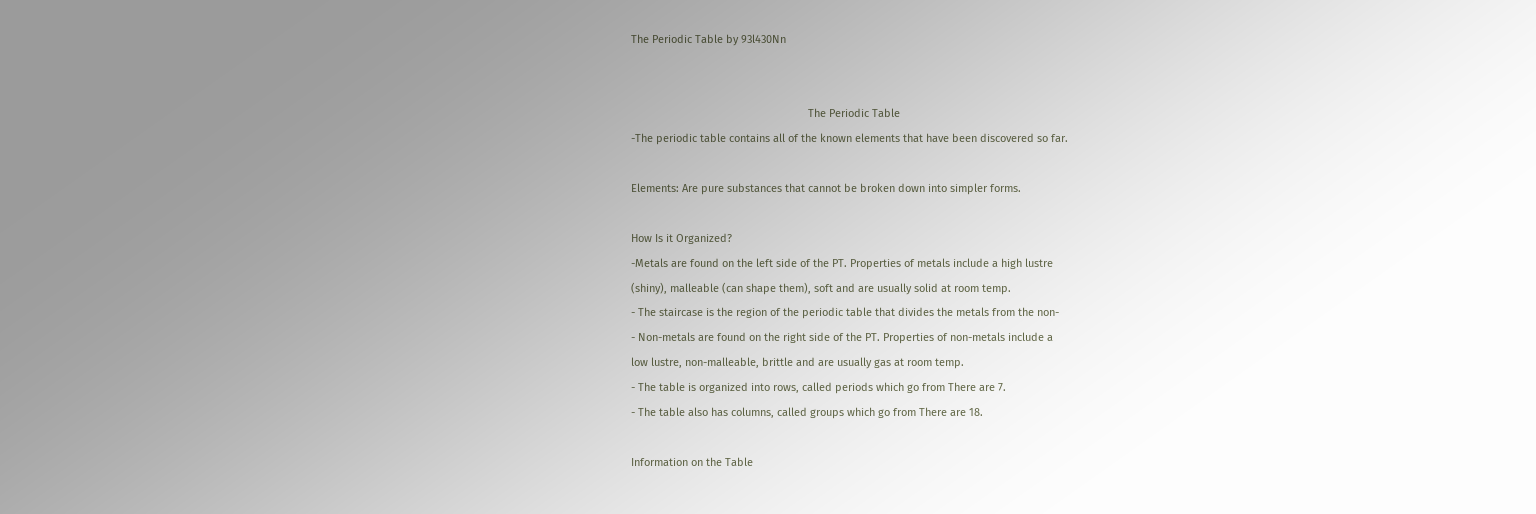The Periodic Table by 93l430Nn


                                                           The Periodic Table
-The periodic table contains all of the known elements that have been discovered so far.

Elements: Are pure substances that cannot be broken down into simpler forms.

How Is it Organized?
-Metals are found on the left side of the PT. Properties of metals include a high lustre
(shiny), malleable (can shape them), soft and are usually solid at room temp.
- The staircase is the region of the periodic table that divides the metals from the non-
- Non-metals are found on the right side of the PT. Properties of non-metals include a
low lustre, non-malleable, brittle and are usually gas at room temp.
- The table is organized into rows, called periods which go from There are 7.
- The table also has columns, called groups which go from There are 18.

Information on the Table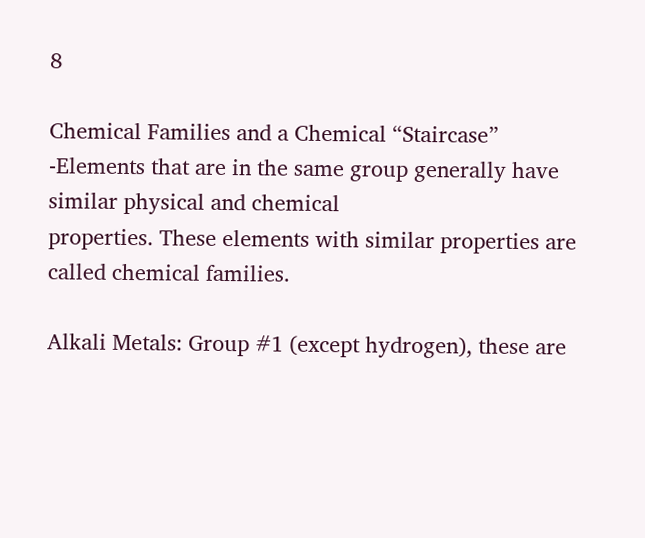8

Chemical Families and a Chemical “Staircase”
-Elements that are in the same group generally have similar physical and chemical
properties. These elements with similar properties are called chemical families.

Alkali Metals: Group #1 (except hydrogen), these are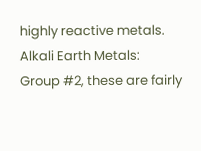highly reactive metals.
Alkali Earth Metals: Group #2, these are fairly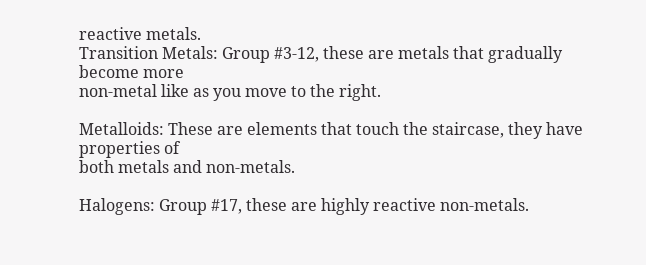reactive metals.
Transition Metals: Group #3-12, these are metals that gradually become more
non-metal like as you move to the right.

Metalloids: These are elements that touch the staircase, they have properties of
both metals and non-metals.

Halogens: Group #17, these are highly reactive non-metals.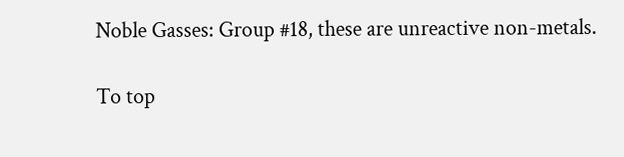Noble Gasses: Group #18, these are unreactive non-metals.

To top